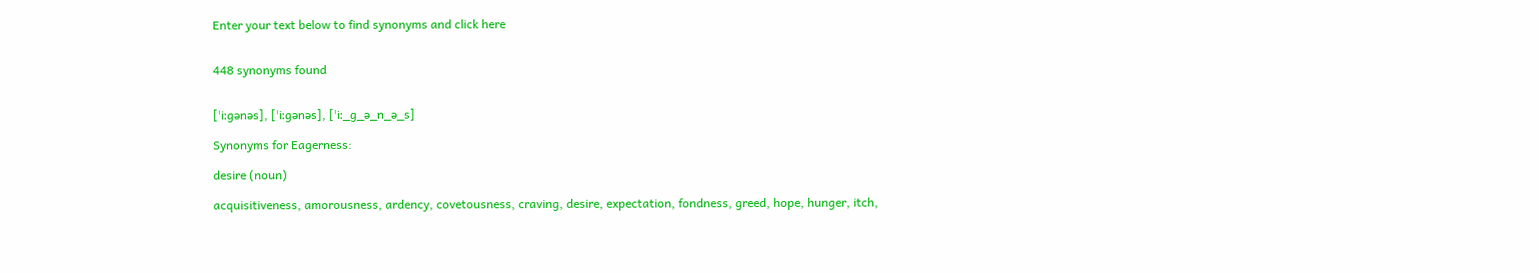Enter your text below to find synonyms and click here


448 synonyms found


[ˈiːɡənəs], [ˈiːɡənəs], [ˈiː_ɡ_ə_n_ə_s]

Synonyms for Eagerness:

desire (noun)

acquisitiveness, amorousness, ardency, covetousness, craving, desire, expectation, fondness, greed, hope, hunger, itch,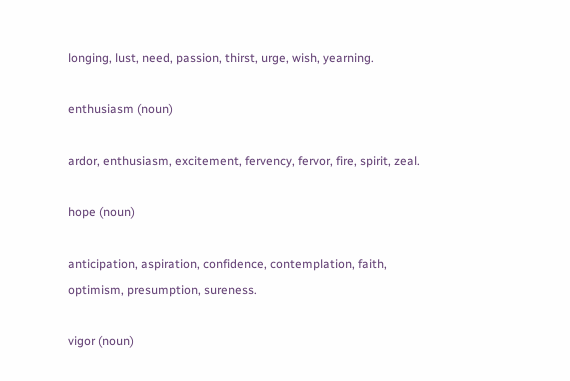longing, lust, need, passion, thirst, urge, wish, yearning.

enthusiasm (noun)

ardor, enthusiasm, excitement, fervency, fervor, fire, spirit, zeal.

hope (noun)

anticipation, aspiration, confidence, contemplation, faith, optimism, presumption, sureness.

vigor (noun)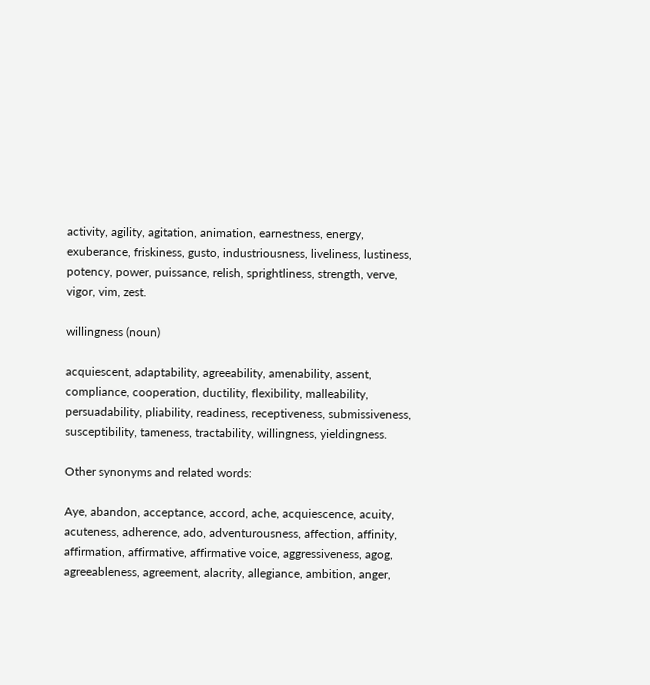activity, agility, agitation, animation, earnestness, energy, exuberance, friskiness, gusto, industriousness, liveliness, lustiness, potency, power, puissance, relish, sprightliness, strength, verve, vigor, vim, zest.

willingness (noun)

acquiescent, adaptability, agreeability, amenability, assent, compliance, cooperation, ductility, flexibility, malleability, persuadability, pliability, readiness, receptiveness, submissiveness, susceptibility, tameness, tractability, willingness, yieldingness.

Other synonyms and related words:

Aye, abandon, acceptance, accord, ache, acquiescence, acuity, acuteness, adherence, ado, adventurousness, affection, affinity, affirmation, affirmative, affirmative voice, aggressiveness, agog, agreeableness, agreement, alacrity, allegiance, ambition, anger,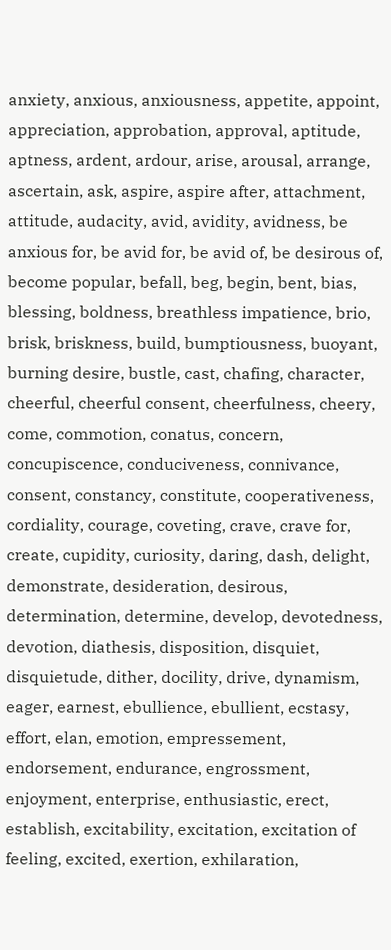anxiety, anxious, anxiousness, appetite, appoint, appreciation, approbation, approval, aptitude, aptness, ardent, ardour, arise, arousal, arrange, ascertain, ask, aspire, aspire after, attachment, attitude, audacity, avid, avidity, avidness, be anxious for, be avid for, be avid of, be desirous of, become popular, befall, beg, begin, bent, bias, blessing, boldness, breathless impatience, brio, brisk, briskness, build, bumptiousness, buoyant, burning desire, bustle, cast, chafing, character, cheerful, cheerful consent, cheerfulness, cheery, come, commotion, conatus, concern, concupiscence, conduciveness, connivance, consent, constancy, constitute, cooperativeness, cordiality, courage, coveting, crave, crave for, create, cupidity, curiosity, daring, dash, delight, demonstrate, desideration, desirous, determination, determine, develop, devotedness, devotion, diathesis, disposition, disquiet, disquietude, dither, docility, drive, dynamism, eager, earnest, ebullience, ebullient, ecstasy, effort, elan, emotion, empressement, endorsement, endurance, engrossment, enjoyment, enterprise, enthusiastic, erect, establish, excitability, excitation, excitation of feeling, excited, exertion, exhilaration,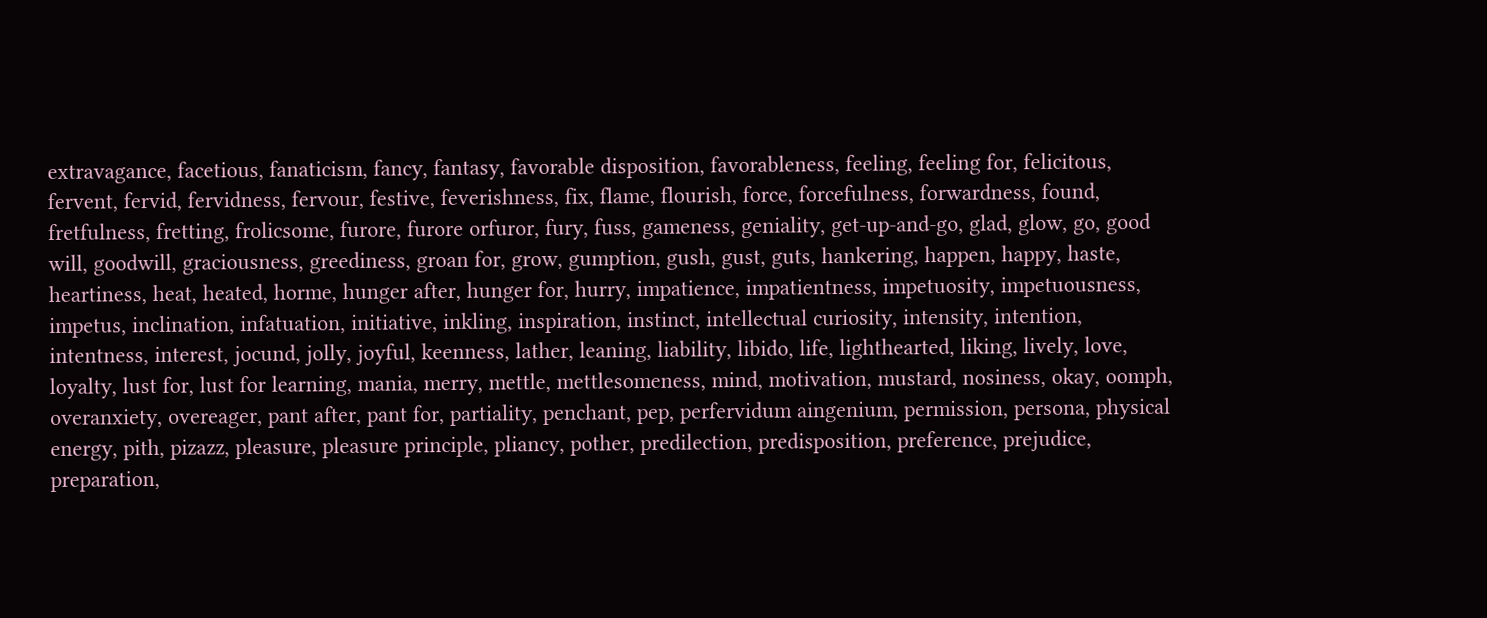extravagance, facetious, fanaticism, fancy, fantasy, favorable disposition, favorableness, feeling, feeling for, felicitous, fervent, fervid, fervidness, fervour, festive, feverishness, fix, flame, flourish, force, forcefulness, forwardness, found, fretfulness, fretting, frolicsome, furore, furore orfuror, fury, fuss, gameness, geniality, get-up-and-go, glad, glow, go, good will, goodwill, graciousness, greediness, groan for, grow, gumption, gush, gust, guts, hankering, happen, happy, haste, heartiness, heat, heated, horme, hunger after, hunger for, hurry, impatience, impatientness, impetuosity, impetuousness, impetus, inclination, infatuation, initiative, inkling, inspiration, instinct, intellectual curiosity, intensity, intention, intentness, interest, jocund, jolly, joyful, keenness, lather, leaning, liability, libido, life, lighthearted, liking, lively, love, loyalty, lust for, lust for learning, mania, merry, mettle, mettlesomeness, mind, motivation, mustard, nosiness, okay, oomph, overanxiety, overeager, pant after, pant for, partiality, penchant, pep, perfervidum aingenium, permission, persona, physical energy, pith, pizazz, pleasure, pleasure principle, pliancy, pother, predilection, predisposition, preference, prejudice, preparation,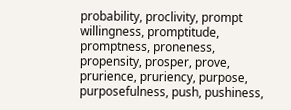probability, proclivity, prompt willingness, promptitude, promptness, proneness, propensity, prosper, prove, prurience, pruriency, purpose, purposefulness, push, pushiness,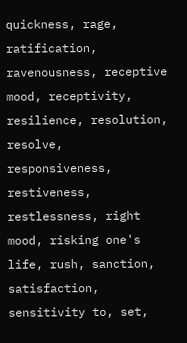quickness, rage, ratification, ravenousness, receptive mood, receptivity, resilience, resolution, resolve, responsiveness, restiveness, restlessness, right mood, risking one's life, rush, sanction, satisfaction, sensitivity to, set,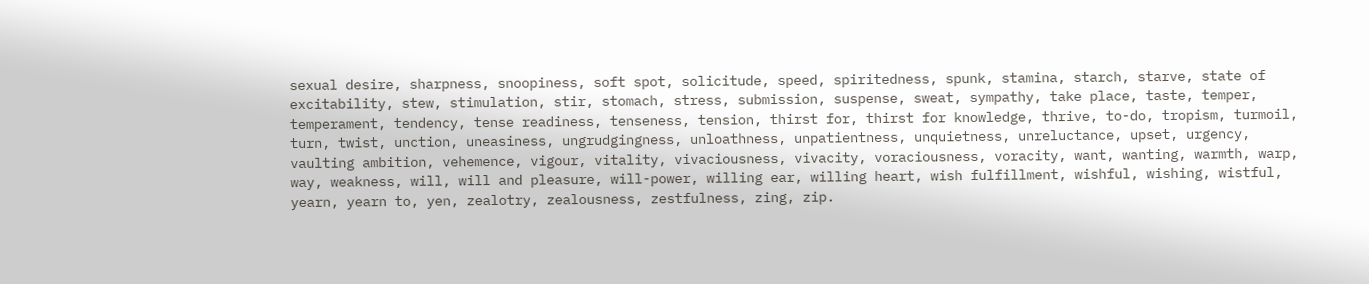sexual desire, sharpness, snoopiness, soft spot, solicitude, speed, spiritedness, spunk, stamina, starch, starve, state of excitability, stew, stimulation, stir, stomach, stress, submission, suspense, sweat, sympathy, take place, taste, temper, temperament, tendency, tense readiness, tenseness, tension, thirst for, thirst for knowledge, thrive, to-do, tropism, turmoil, turn, twist, unction, uneasiness, ungrudgingness, unloathness, unpatientness, unquietness, unreluctance, upset, urgency, vaulting ambition, vehemence, vigour, vitality, vivaciousness, vivacity, voraciousness, voracity, want, wanting, warmth, warp, way, weakness, will, will and pleasure, will-power, willing ear, willing heart, wish fulfillment, wishful, wishing, wistful, yearn, yearn to, yen, zealotry, zealousness, zestfulness, zing, zip.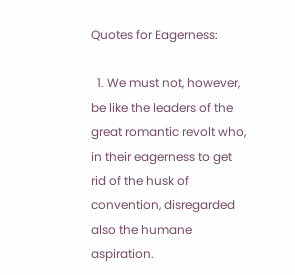Quotes for Eagerness:

  1. We must not, however, be like the leaders of the great romantic revolt who, in their eagerness to get rid of the husk of convention, disregarded also the humane aspiration.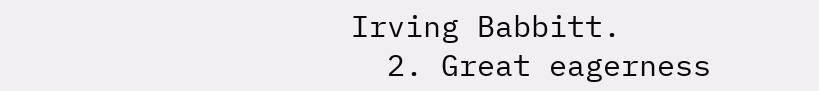Irving Babbitt.
  2. Great eagerness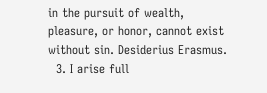in the pursuit of wealth, pleasure, or honor, cannot exist without sin. Desiderius Erasmus.
  3. I arise full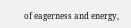of eagerness and energy,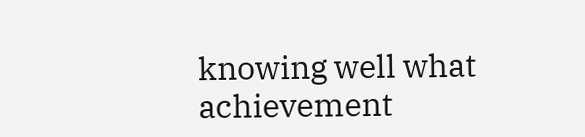knowing well what achievement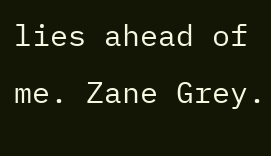lies ahead of me. Zane Grey.